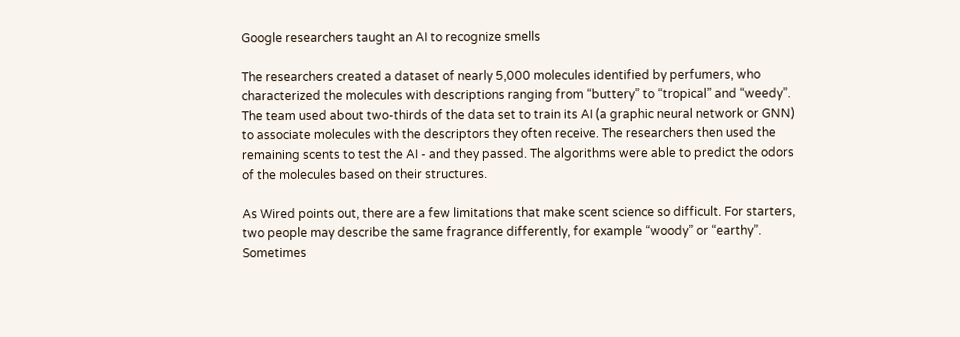Google researchers taught an AI to recognize smells

The researchers created a dataset of nearly 5,000 molecules identified by perfumers, who characterized the molecules with descriptions ranging from “buttery” to “tropical” and “weedy”. The team used about two-thirds of the data set to train its AI (a graphic neural network or GNN) to associate molecules with the descriptors they often receive. The researchers then used the remaining scents to test the AI - and they passed. The algorithms were able to predict the odors of the molecules based on their structures.

As Wired points out, there are a few limitations that make scent science so difficult. For starters, two people may describe the same fragrance differently, for example “woody” or “earthy”. Sometimes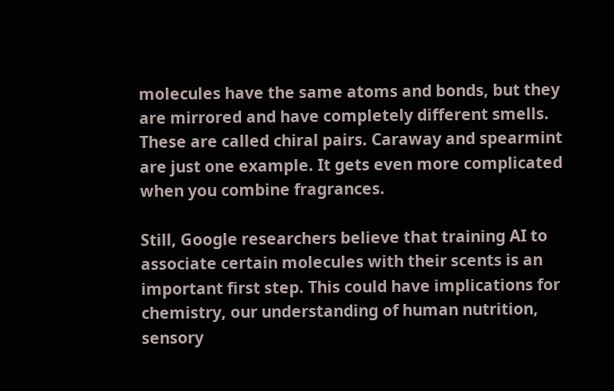molecules have the same atoms and bonds, but they are mirrored and have completely different smells. These are called chiral pairs. Caraway and spearmint are just one example. It gets even more complicated when you combine fragrances.

Still, Google researchers believe that training AI to associate certain molecules with their scents is an important first step. This could have implications for chemistry, our understanding of human nutrition, sensory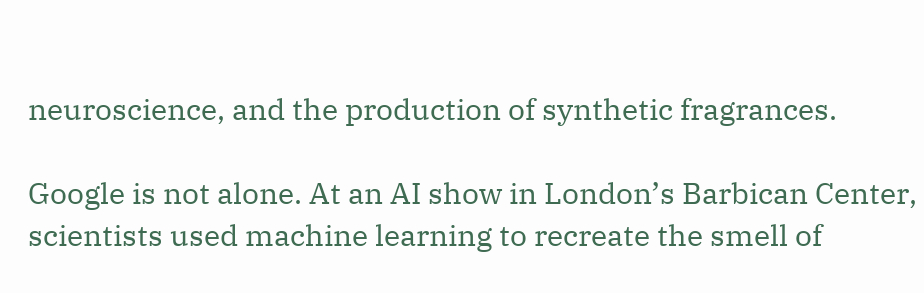neuroscience, and the production of synthetic fragrances.

Google is not alone. At an AI show in London’s Barbican Center, scientists used machine learning to recreate the smell of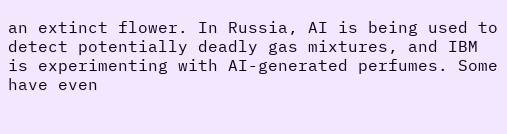an extinct flower. In Russia, AI is being used to detect potentially deadly gas mixtures, and IBM is experimenting with AI-generated perfumes. Some have even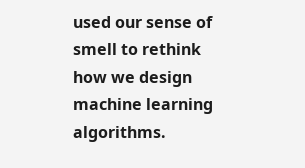used our sense of smell to rethink how we design machine learning algorithms.